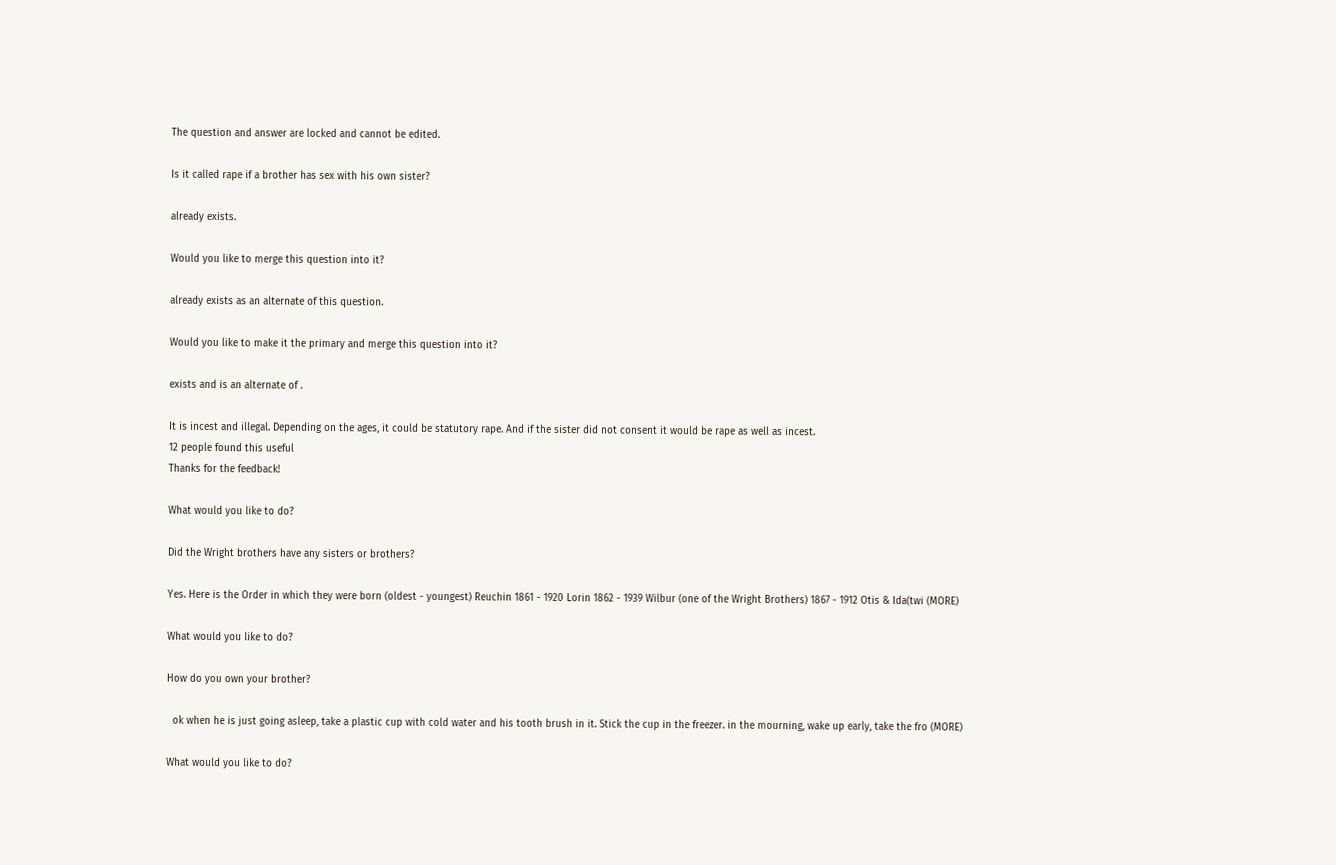The question and answer are locked and cannot be edited.

Is it called rape if a brother has sex with his own sister?

already exists.

Would you like to merge this question into it?

already exists as an alternate of this question.

Would you like to make it the primary and merge this question into it?

exists and is an alternate of .

It is incest and illegal. Depending on the ages, it could be statutory rape. And if the sister did not consent it would be rape as well as incest.
12 people found this useful
Thanks for the feedback!

What would you like to do?

Did the Wright brothers have any sisters or brothers?

Yes. Here is the Order in which they were born (oldest - youngest) Reuchin 1861 - 1920 Lorin 1862 - 1939 Wilbur (one of the Wright Brothers) 1867 - 1912 Otis & Ida(twi (MORE)

What would you like to do?

How do you own your brother?

  ok when he is just going asleep, take a plastic cup with cold water and his tooth brush in it. Stick the cup in the freezer. in the mourning, wake up early, take the fro (MORE)

What would you like to do?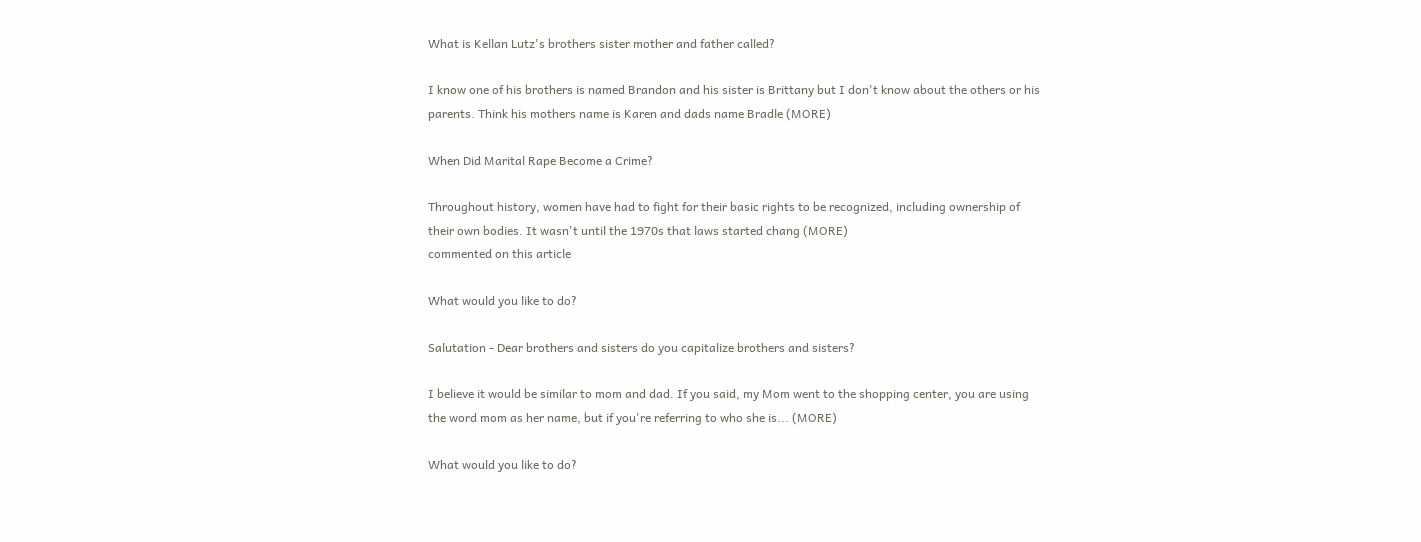What is Kellan Lutz's brothers sister mother and father called?

I know one of his brothers is named Brandon and his sister is Brittany but I don't know about the others or his parents. Think his mothers name is Karen and dads name Bradle (MORE)

When Did Marital Rape Become a Crime?

Throughout history, women have had to fight for their basic rights to be recognized, including ownership of their own bodies. It wasn't until the 1970s that laws started chang (MORE)
commented on this article

What would you like to do?

Salutation - Dear brothers and sisters do you capitalize brothers and sisters?

I believe it would be similar to mom and dad. If you said, my Mom went to the shopping center, you are using the word mom as her name, but if you're referring to who she is... (MORE)

What would you like to do?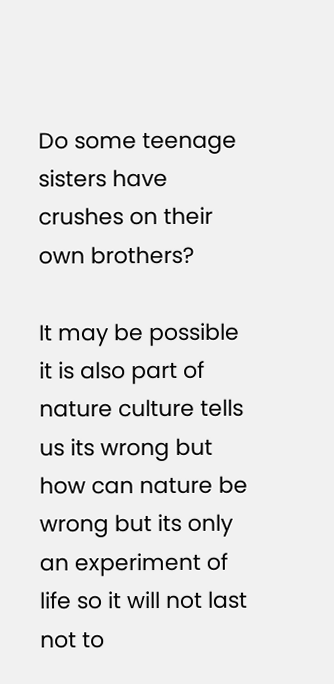Do some teenage sisters have crushes on their own brothers?

It may be possible it is also part of nature culture tells us its wrong but how can nature be wrong but its only an experiment of life so it will not last not to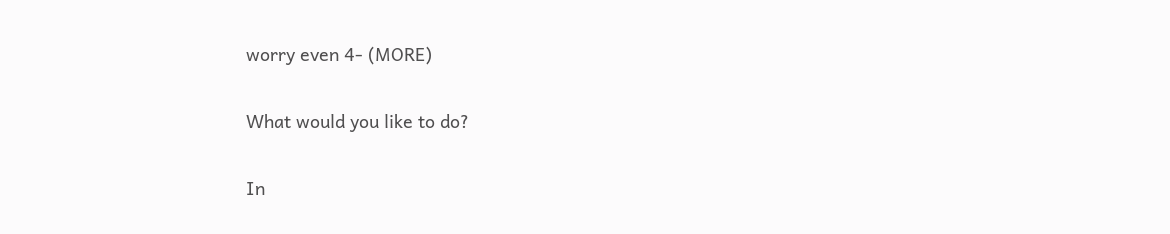worry even 4- (MORE)

What would you like to do?

In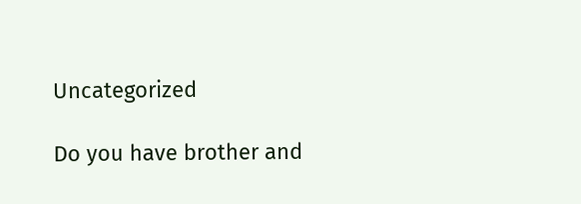Uncategorized

Do you have brother and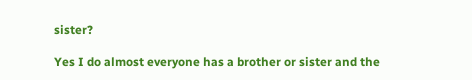sister?

Yes I do almost everyone has a brother or sister and the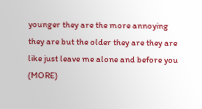younger they are the more annoying they are but the older they are they are like just leave me alone and before you (MORE)